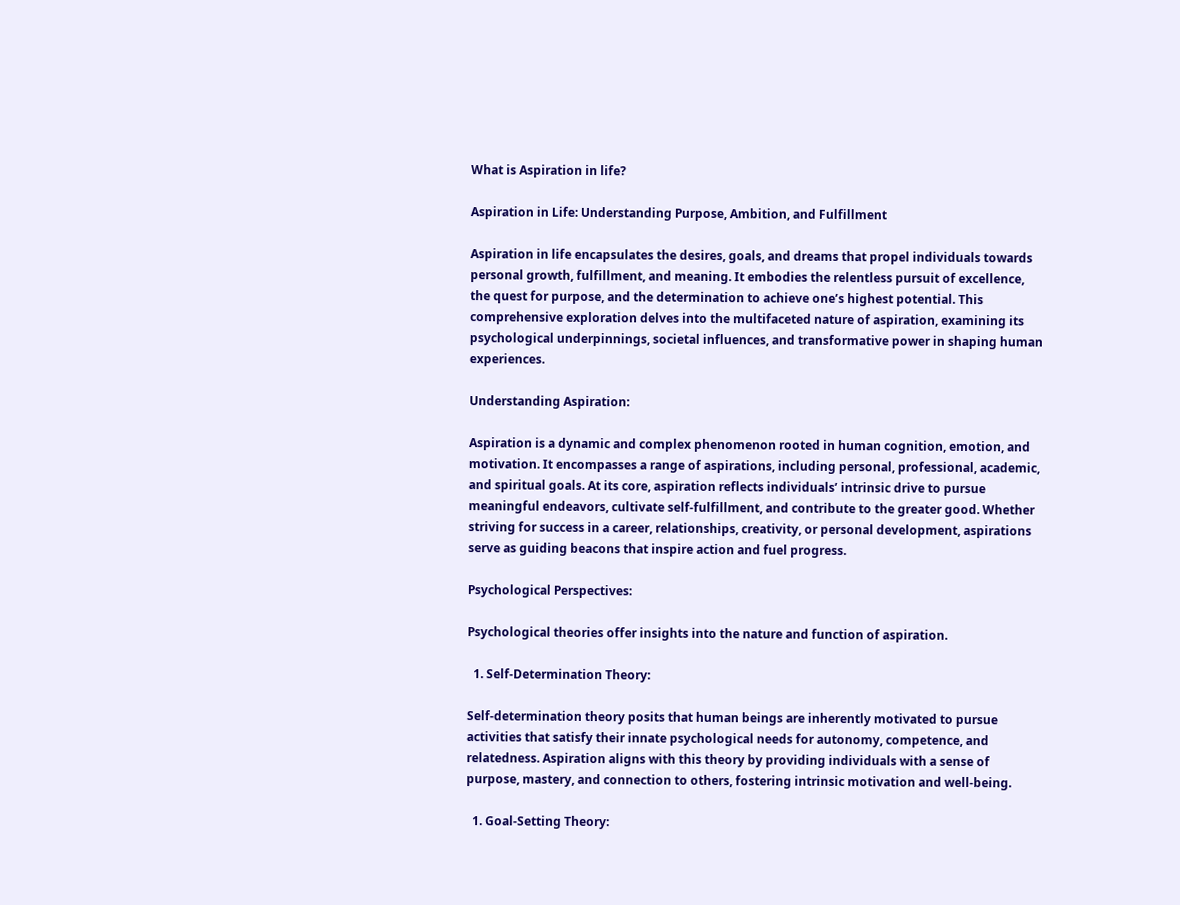What is Aspiration in life?

Aspiration in Life: Understanding Purpose, Ambition, and Fulfillment

Aspiration in life encapsulates the desires, goals, and dreams that propel individuals towards personal growth, fulfillment, and meaning. It embodies the relentless pursuit of excellence, the quest for purpose, and the determination to achieve one’s highest potential. This comprehensive exploration delves into the multifaceted nature of aspiration, examining its psychological underpinnings, societal influences, and transformative power in shaping human experiences.

Understanding Aspiration:

Aspiration is a dynamic and complex phenomenon rooted in human cognition, emotion, and motivation. It encompasses a range of aspirations, including personal, professional, academic, and spiritual goals. At its core, aspiration reflects individuals’ intrinsic drive to pursue meaningful endeavors, cultivate self-fulfillment, and contribute to the greater good. Whether striving for success in a career, relationships, creativity, or personal development, aspirations serve as guiding beacons that inspire action and fuel progress.

Psychological Perspectives:

Psychological theories offer insights into the nature and function of aspiration.

  1. Self-Determination Theory:

Self-determination theory posits that human beings are inherently motivated to pursue activities that satisfy their innate psychological needs for autonomy, competence, and relatedness. Aspiration aligns with this theory by providing individuals with a sense of purpose, mastery, and connection to others, fostering intrinsic motivation and well-being.

  1. Goal-Setting Theory: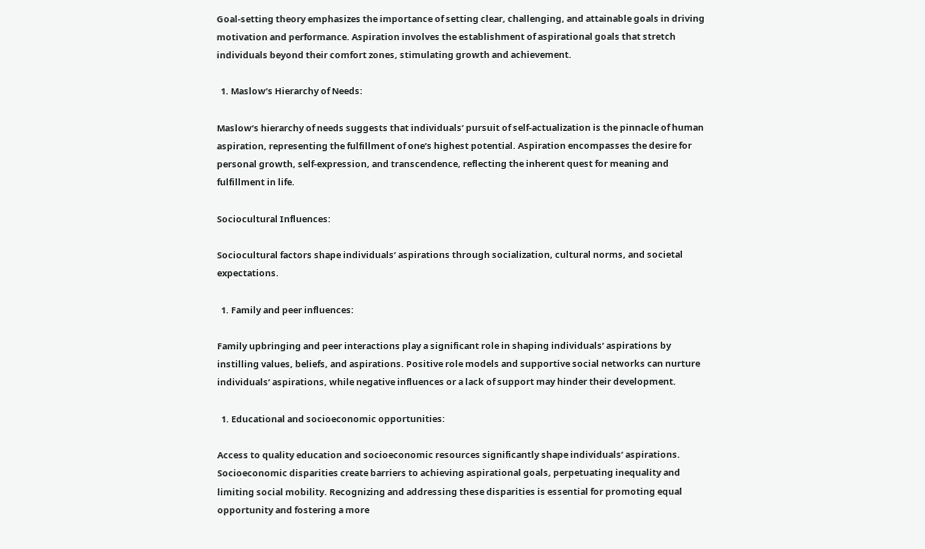Goal-setting theory emphasizes the importance of setting clear, challenging, and attainable goals in driving motivation and performance. Aspiration involves the establishment of aspirational goals that stretch individuals beyond their comfort zones, stimulating growth and achievement.

  1. Maslow’s Hierarchy of Needs:

Maslow’s hierarchy of needs suggests that individuals’ pursuit of self-actualization is the pinnacle of human aspiration, representing the fulfillment of one’s highest potential. Aspiration encompasses the desire for personal growth, self-expression, and transcendence, reflecting the inherent quest for meaning and fulfillment in life.

Sociocultural Influences:

Sociocultural factors shape individuals’ aspirations through socialization, cultural norms, and societal expectations.

  1. Family and peer influences:

Family upbringing and peer interactions play a significant role in shaping individuals’ aspirations by instilling values, beliefs, and aspirations. Positive role models and supportive social networks can nurture individuals’ aspirations, while negative influences or a lack of support may hinder their development.

  1. Educational and socioeconomic opportunities:

Access to quality education and socioeconomic resources significantly shape individuals’ aspirations. Socioeconomic disparities create barriers to achieving aspirational goals, perpetuating inequality and limiting social mobility. Recognizing and addressing these disparities is essential for promoting equal opportunity and fostering a more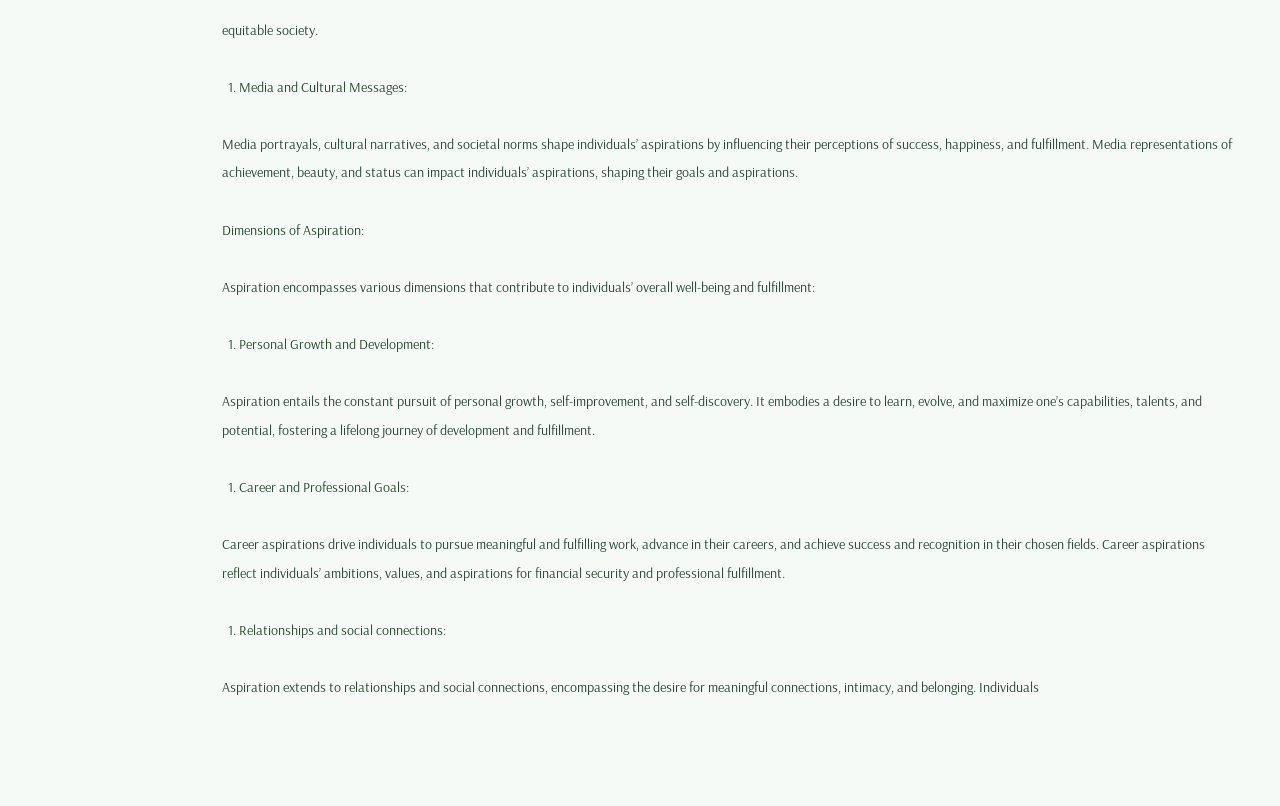equitable society.

  1. Media and Cultural Messages:

Media portrayals, cultural narratives, and societal norms shape individuals’ aspirations by influencing their perceptions of success, happiness, and fulfillment. Media representations of achievement, beauty, and status can impact individuals’ aspirations, shaping their goals and aspirations.

Dimensions of Aspiration:

Aspiration encompasses various dimensions that contribute to individuals’ overall well-being and fulfillment:

  1. Personal Growth and Development:

Aspiration entails the constant pursuit of personal growth, self-improvement, and self-discovery. It embodies a desire to learn, evolve, and maximize one’s capabilities, talents, and potential, fostering a lifelong journey of development and fulfillment.

  1. Career and Professional Goals:

Career aspirations drive individuals to pursue meaningful and fulfilling work, advance in their careers, and achieve success and recognition in their chosen fields. Career aspirations reflect individuals’ ambitions, values, and aspirations for financial security and professional fulfillment.

  1. Relationships and social connections:

Aspiration extends to relationships and social connections, encompassing the desire for meaningful connections, intimacy, and belonging. Individuals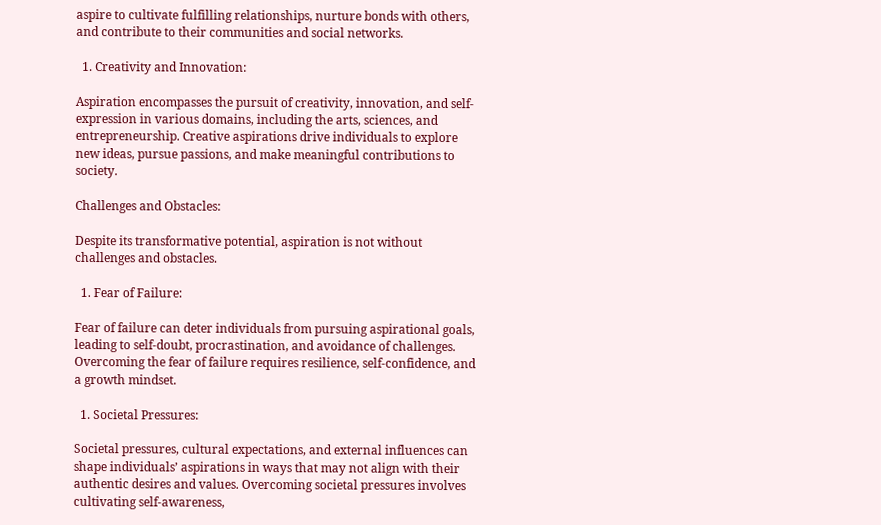aspire to cultivate fulfilling relationships, nurture bonds with others, and contribute to their communities and social networks.

  1. Creativity and Innovation:

Aspiration encompasses the pursuit of creativity, innovation, and self-expression in various domains, including the arts, sciences, and entrepreneurship. Creative aspirations drive individuals to explore new ideas, pursue passions, and make meaningful contributions to society.

Challenges and Obstacles:

Despite its transformative potential, aspiration is not without challenges and obstacles.

  1. Fear of Failure:

Fear of failure can deter individuals from pursuing aspirational goals, leading to self-doubt, procrastination, and avoidance of challenges. Overcoming the fear of failure requires resilience, self-confidence, and a growth mindset.

  1. Societal Pressures:

Societal pressures, cultural expectations, and external influences can shape individuals’ aspirations in ways that may not align with their authentic desires and values. Overcoming societal pressures involves cultivating self-awareness,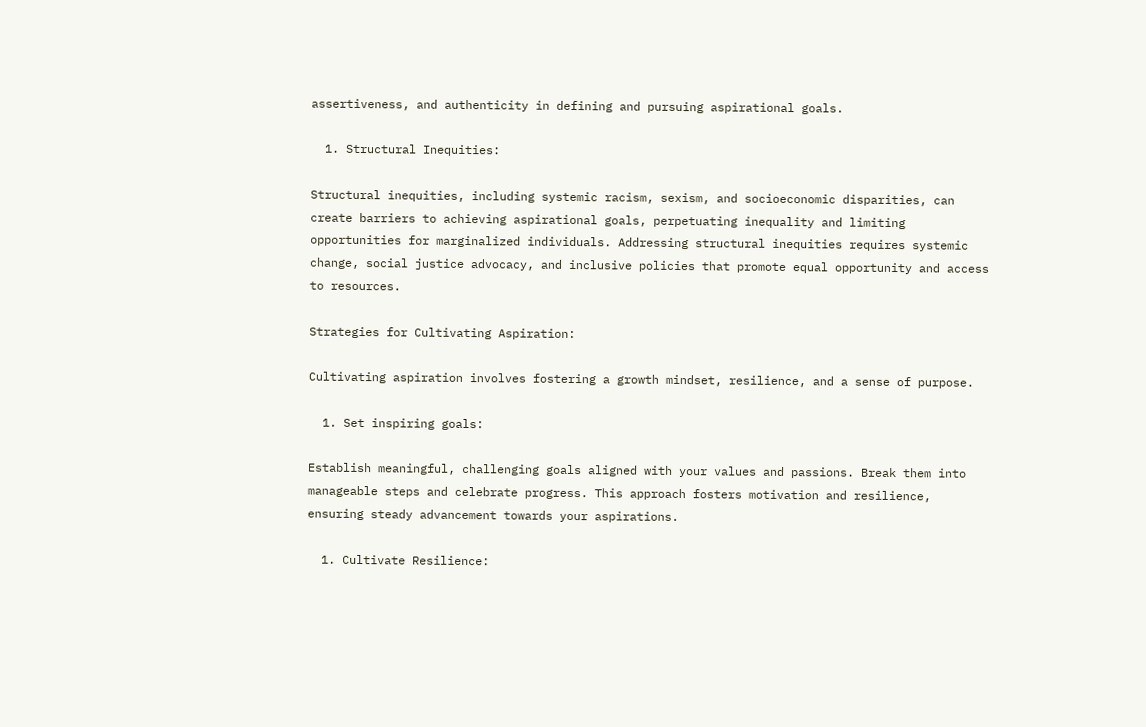assertiveness, and authenticity in defining and pursuing aspirational goals.

  1. Structural Inequities:

Structural inequities, including systemic racism, sexism, and socioeconomic disparities, can create barriers to achieving aspirational goals, perpetuating inequality and limiting opportunities for marginalized individuals. Addressing structural inequities requires systemic change, social justice advocacy, and inclusive policies that promote equal opportunity and access to resources.

Strategies for Cultivating Aspiration:

Cultivating aspiration involves fostering a growth mindset, resilience, and a sense of purpose.

  1. Set inspiring goals:

Establish meaningful, challenging goals aligned with your values and passions. Break them into manageable steps and celebrate progress. This approach fosters motivation and resilience, ensuring steady advancement towards your aspirations.

  1. Cultivate Resilience: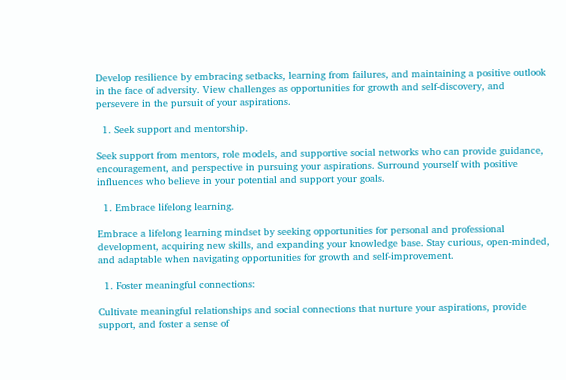Develop resilience by embracing setbacks, learning from failures, and maintaining a positive outlook in the face of adversity. View challenges as opportunities for growth and self-discovery, and persevere in the pursuit of your aspirations.

  1. Seek support and mentorship.

Seek support from mentors, role models, and supportive social networks who can provide guidance, encouragement, and perspective in pursuing your aspirations. Surround yourself with positive influences who believe in your potential and support your goals.

  1. Embrace lifelong learning.

Embrace a lifelong learning mindset by seeking opportunities for personal and professional development, acquiring new skills, and expanding your knowledge base. Stay curious, open-minded, and adaptable when navigating opportunities for growth and self-improvement.

  1. Foster meaningful connections:

Cultivate meaningful relationships and social connections that nurture your aspirations, provide support, and foster a sense of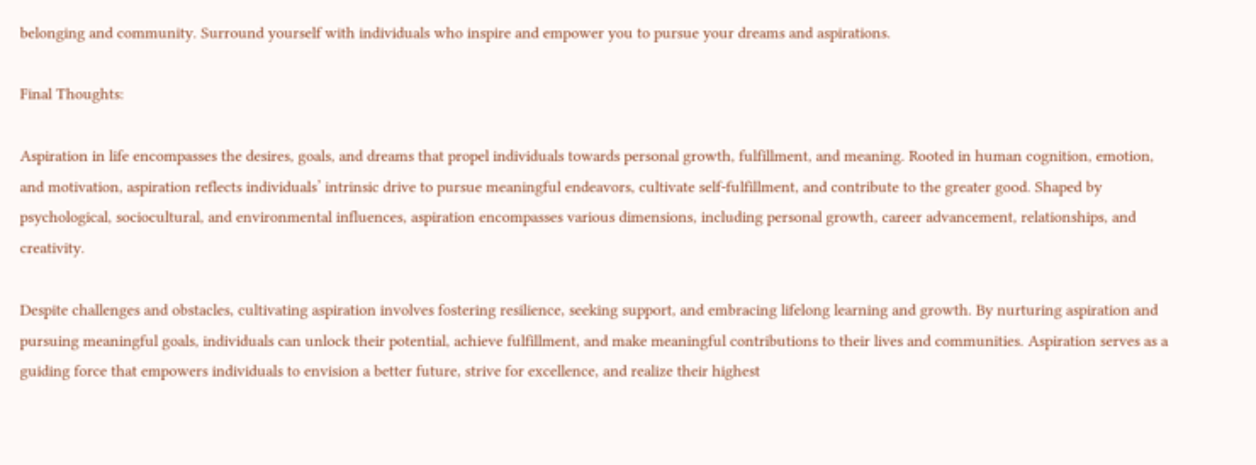belonging and community. Surround yourself with individuals who inspire and empower you to pursue your dreams and aspirations.

Final Thoughts:

Aspiration in life encompasses the desires, goals, and dreams that propel individuals towards personal growth, fulfillment, and meaning. Rooted in human cognition, emotion, and motivation, aspiration reflects individuals’ intrinsic drive to pursue meaningful endeavors, cultivate self-fulfillment, and contribute to the greater good. Shaped by psychological, sociocultural, and environmental influences, aspiration encompasses various dimensions, including personal growth, career advancement, relationships, and creativity.

Despite challenges and obstacles, cultivating aspiration involves fostering resilience, seeking support, and embracing lifelong learning and growth. By nurturing aspiration and pursuing meaningful goals, individuals can unlock their potential, achieve fulfillment, and make meaningful contributions to their lives and communities. Aspiration serves as a guiding force that empowers individuals to envision a better future, strive for excellence, and realize their highest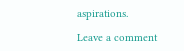aspirations.

Leave a comment